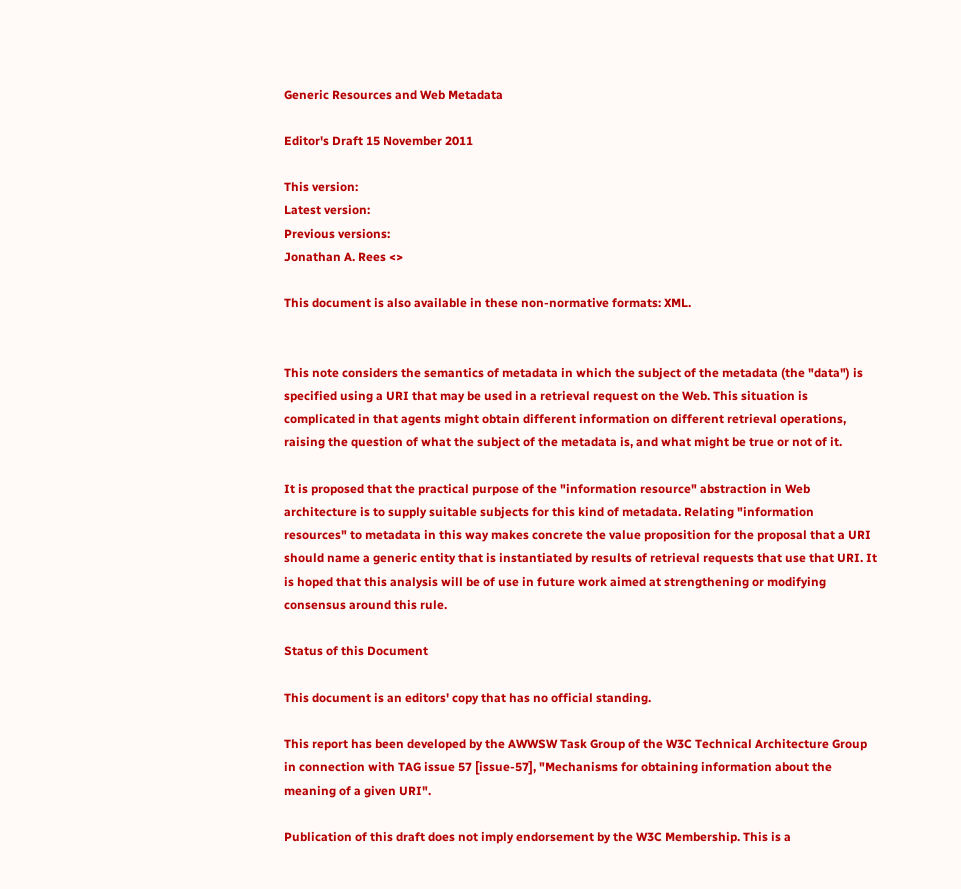Generic Resources and Web Metadata

Editor's Draft 15 November 2011

This version:
Latest version:
Previous versions:
Jonathan A. Rees <>

This document is also available in these non-normative formats: XML.


This note considers the semantics of metadata in which the subject of the metadata (the "data") is specified using a URI that may be used in a retrieval request on the Web. This situation is complicated in that agents might obtain different information on different retrieval operations, raising the question of what the subject of the metadata is, and what might be true or not of it.

It is proposed that the practical purpose of the "information resource" abstraction in Web architecture is to supply suitable subjects for this kind of metadata. Relating "information resources" to metadata in this way makes concrete the value proposition for the proposal that a URI should name a generic entity that is instantiated by results of retrieval requests that use that URI. It is hoped that this analysis will be of use in future work aimed at strengthening or modifying consensus around this rule.

Status of this Document

This document is an editors' copy that has no official standing.

This report has been developed by the AWWSW Task Group of the W3C Technical Architecture Group in connection with TAG issue 57 [issue-57], "Mechanisms for obtaining information about the meaning of a given URI".

Publication of this draft does not imply endorsement by the W3C Membership. This is a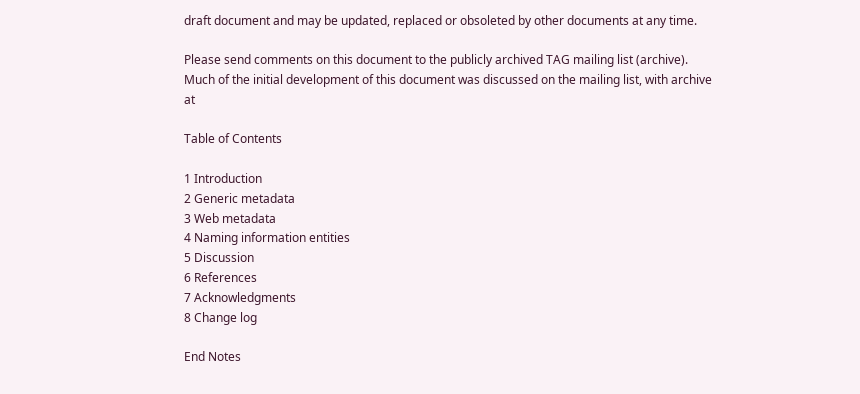draft document and may be updated, replaced or obsoleted by other documents at any time.

Please send comments on this document to the publicly archived TAG mailing list (archive). Much of the initial development of this document was discussed on the mailing list, with archive at

Table of Contents

1 Introduction
2 Generic metadata
3 Web metadata
4 Naming information entities
5 Discussion
6 References
7 Acknowledgments
8 Change log

End Notes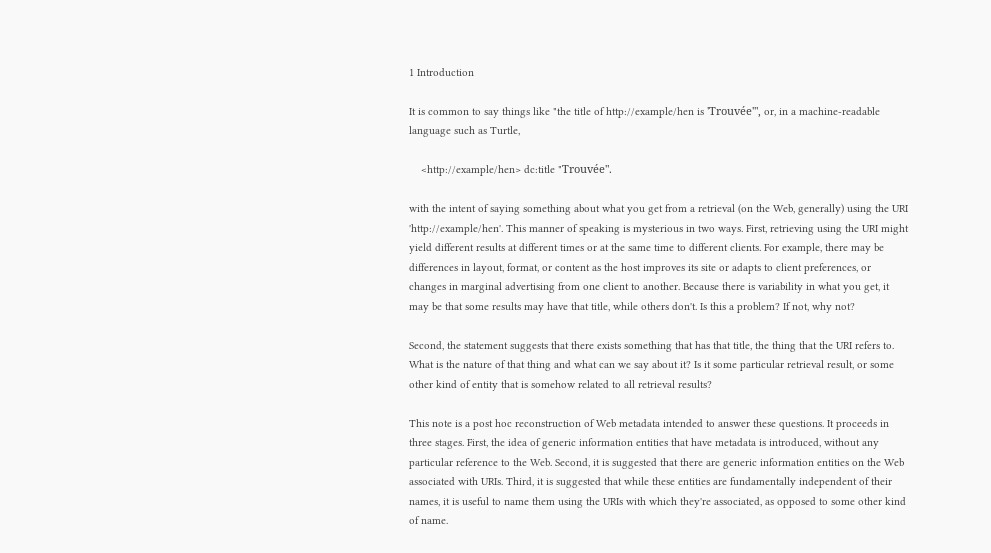1 Introduction

It is common to say things like "the title of http://example/hen is 'Trouvée'", or, in a machine-readable language such as Turtle,

    <http://example/hen> dc:title "Trouvée".

with the intent of saying something about what you get from a retrieval (on the Web, generally) using the URI 'http://example/hen'. This manner of speaking is mysterious in two ways. First, retrieving using the URI might yield different results at different times or at the same time to different clients. For example, there may be differences in layout, format, or content as the host improves its site or adapts to client preferences, or changes in marginal advertising from one client to another. Because there is variability in what you get, it may be that some results may have that title, while others don't. Is this a problem? If not, why not?

Second, the statement suggests that there exists something that has that title, the thing that the URI refers to. What is the nature of that thing and what can we say about it? Is it some particular retrieval result, or some other kind of entity that is somehow related to all retrieval results?

This note is a post hoc reconstruction of Web metadata intended to answer these questions. It proceeds in three stages. First, the idea of generic information entities that have metadata is introduced, without any particular reference to the Web. Second, it is suggested that there are generic information entities on the Web associated with URIs. Third, it is suggested that while these entities are fundamentally independent of their names, it is useful to name them using the URIs with which they're associated, as opposed to some other kind of name.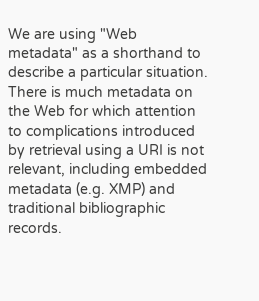We are using "Web metadata" as a shorthand to describe a particular situation. There is much metadata on the Web for which attention to complications introduced by retrieval using a URI is not relevant, including embedded metadata (e.g. XMP) and traditional bibliographic records.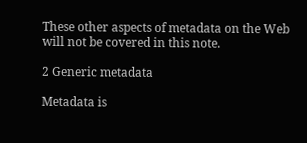These other aspects of metadata on the Web will not be covered in this note.

2 Generic metadata

Metadata is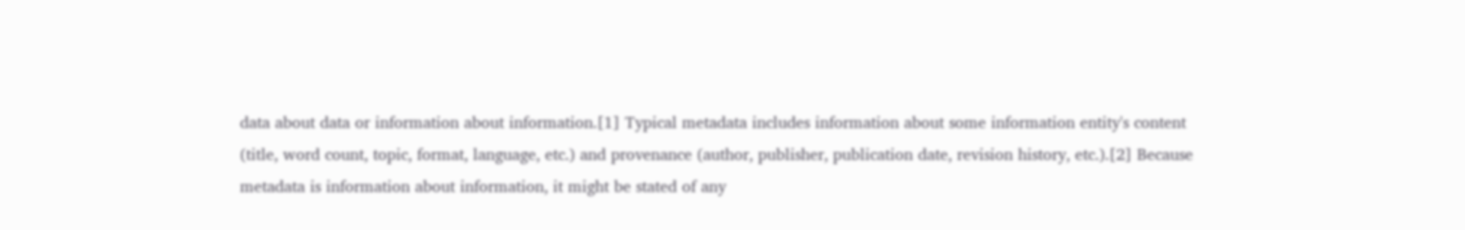data about data or information about information.[1] Typical metadata includes information about some information entity's content (title, word count, topic, format, language, etc.) and provenance (author, publisher, publication date, revision history, etc.).[2] Because metadata is information about information, it might be stated of any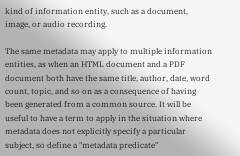kind of information entity, such as a document, image, or audio recording.

The same metadata may apply to multiple information entities, as when an HTML document and a PDF document both have the same title, author, date, word count, topic, and so on as a consequence of having been generated from a common source. It will be useful to have a term to apply in the situation where metadata does not explicitly specify a particular subject, so define a "metadata predicate"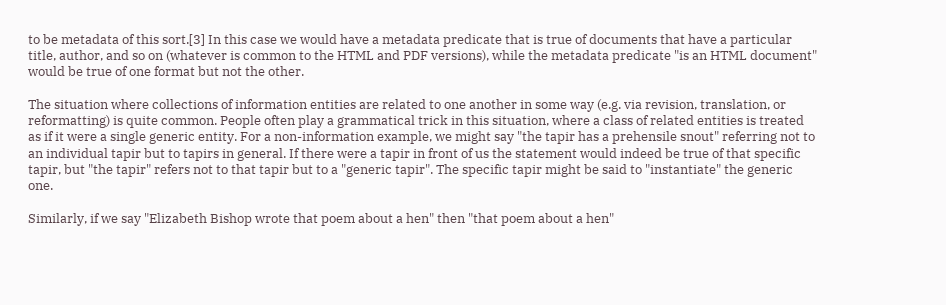to be metadata of this sort.[3] In this case we would have a metadata predicate that is true of documents that have a particular title, author, and so on (whatever is common to the HTML and PDF versions), while the metadata predicate "is an HTML document" would be true of one format but not the other.

The situation where collections of information entities are related to one another in some way (e.g. via revision, translation, or reformatting) is quite common. People often play a grammatical trick in this situation, where a class of related entities is treated as if it were a single generic entity. For a non-information example, we might say "the tapir has a prehensile snout" referring not to an individual tapir but to tapirs in general. If there were a tapir in front of us the statement would indeed be true of that specific tapir, but "the tapir" refers not to that tapir but to a "generic tapir". The specific tapir might be said to "instantiate" the generic one.

Similarly, if we say "Elizabeth Bishop wrote that poem about a hen" then "that poem about a hen"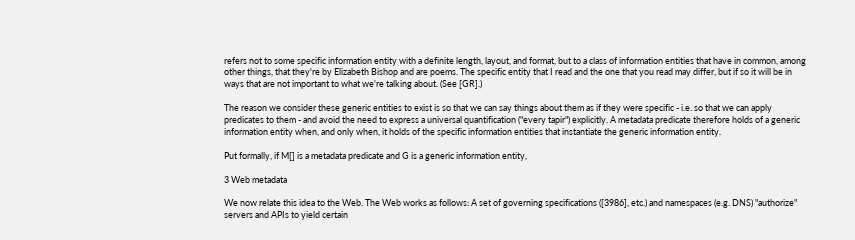refers not to some specific information entity with a definite length, layout, and format, but to a class of information entities that have in common, among other things, that they're by Elizabeth Bishop and are poems. The specific entity that I read and the one that you read may differ, but if so it will be in ways that are not important to what we're talking about. (See [GR].)

The reason we consider these generic entities to exist is so that we can say things about them as if they were specific - i.e. so that we can apply predicates to them - and avoid the need to express a universal quantification ("every tapir") explicitly. A metadata predicate therefore holds of a generic information entity when, and only when, it holds of the specific information entities that instantiate the generic information entity.

Put formally, if M[] is a metadata predicate and G is a generic information entity,

3 Web metadata

We now relate this idea to the Web. The Web works as follows: A set of governing specifications ([3986], etc.) and namespaces (e.g. DNS) "authorize" servers and APIs to yield certain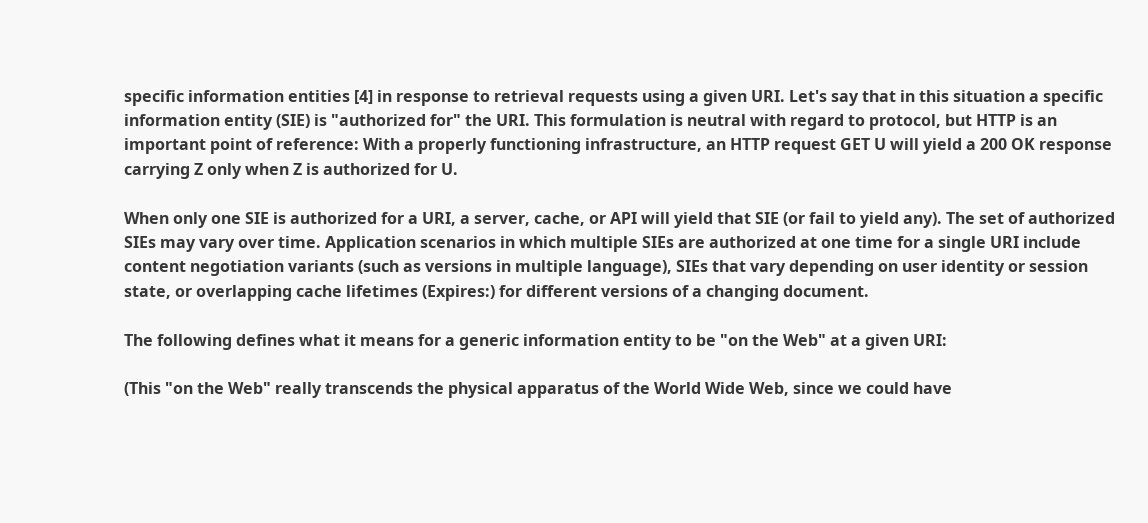specific information entities [4] in response to retrieval requests using a given URI. Let's say that in this situation a specific information entity (SIE) is "authorized for" the URI. This formulation is neutral with regard to protocol, but HTTP is an important point of reference: With a properly functioning infrastructure, an HTTP request GET U will yield a 200 OK response carrying Z only when Z is authorized for U.

When only one SIE is authorized for a URI, a server, cache, or API will yield that SIE (or fail to yield any). The set of authorized SIEs may vary over time. Application scenarios in which multiple SIEs are authorized at one time for a single URI include content negotiation variants (such as versions in multiple language), SIEs that vary depending on user identity or session state, or overlapping cache lifetimes (Expires:) for different versions of a changing document.

The following defines what it means for a generic information entity to be "on the Web" at a given URI:

(This "on the Web" really transcends the physical apparatus of the World Wide Web, since we could have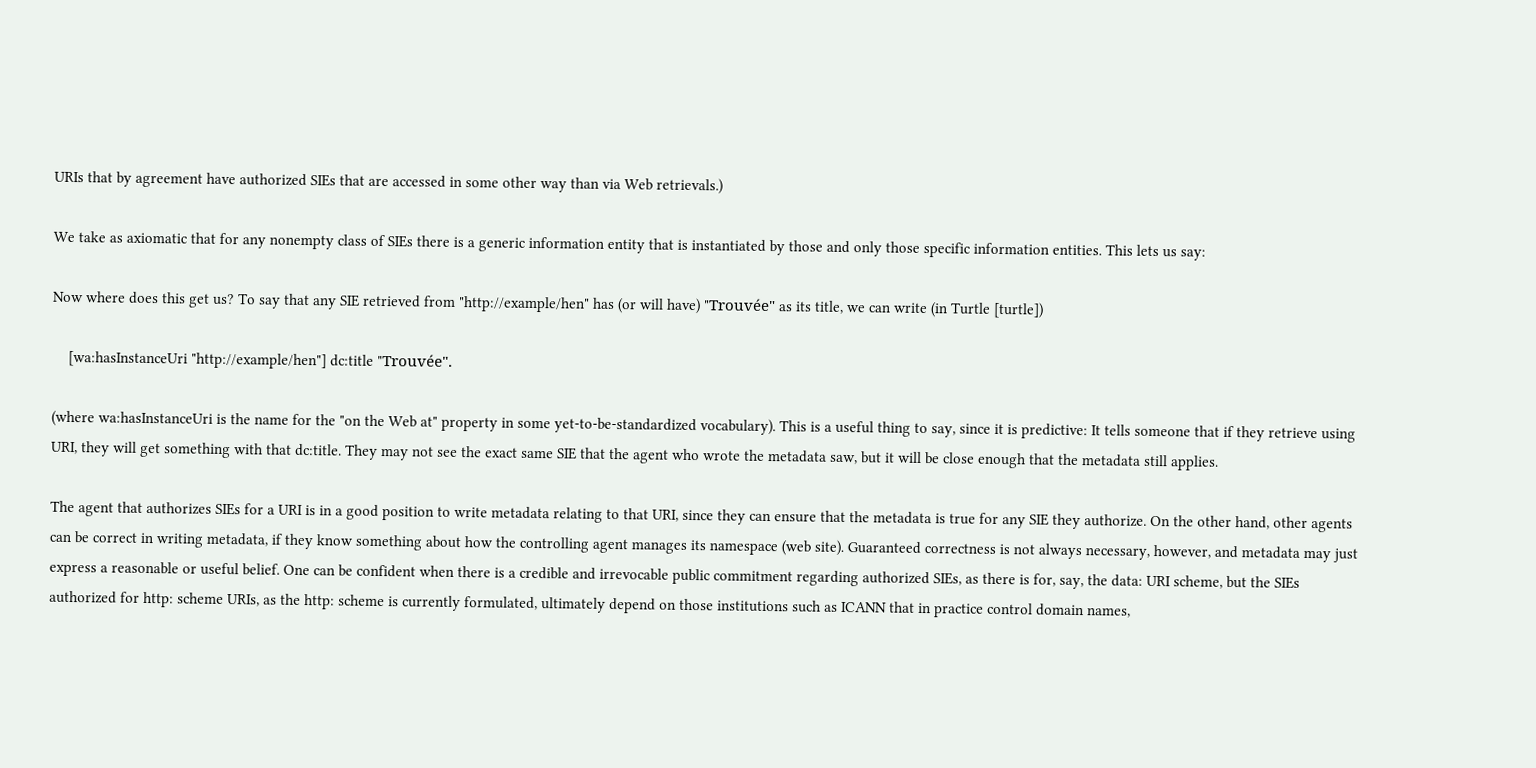URIs that by agreement have authorized SIEs that are accessed in some other way than via Web retrievals.)

We take as axiomatic that for any nonempty class of SIEs there is a generic information entity that is instantiated by those and only those specific information entities. This lets us say:

Now where does this get us? To say that any SIE retrieved from "http://example/hen" has (or will have) "Trouvée" as its title, we can write (in Turtle [turtle])

    [wa:hasInstanceUri "http://example/hen"] dc:title "Trouvée".

(where wa:hasInstanceUri is the name for the "on the Web at" property in some yet-to-be-standardized vocabulary). This is a useful thing to say, since it is predictive: It tells someone that if they retrieve using URI, they will get something with that dc:title. They may not see the exact same SIE that the agent who wrote the metadata saw, but it will be close enough that the metadata still applies.

The agent that authorizes SIEs for a URI is in a good position to write metadata relating to that URI, since they can ensure that the metadata is true for any SIE they authorize. On the other hand, other agents can be correct in writing metadata, if they know something about how the controlling agent manages its namespace (web site). Guaranteed correctness is not always necessary, however, and metadata may just express a reasonable or useful belief. One can be confident when there is a credible and irrevocable public commitment regarding authorized SIEs, as there is for, say, the data: URI scheme, but the SIEs authorized for http: scheme URIs, as the http: scheme is currently formulated, ultimately depend on those institutions such as ICANN that in practice control domain names,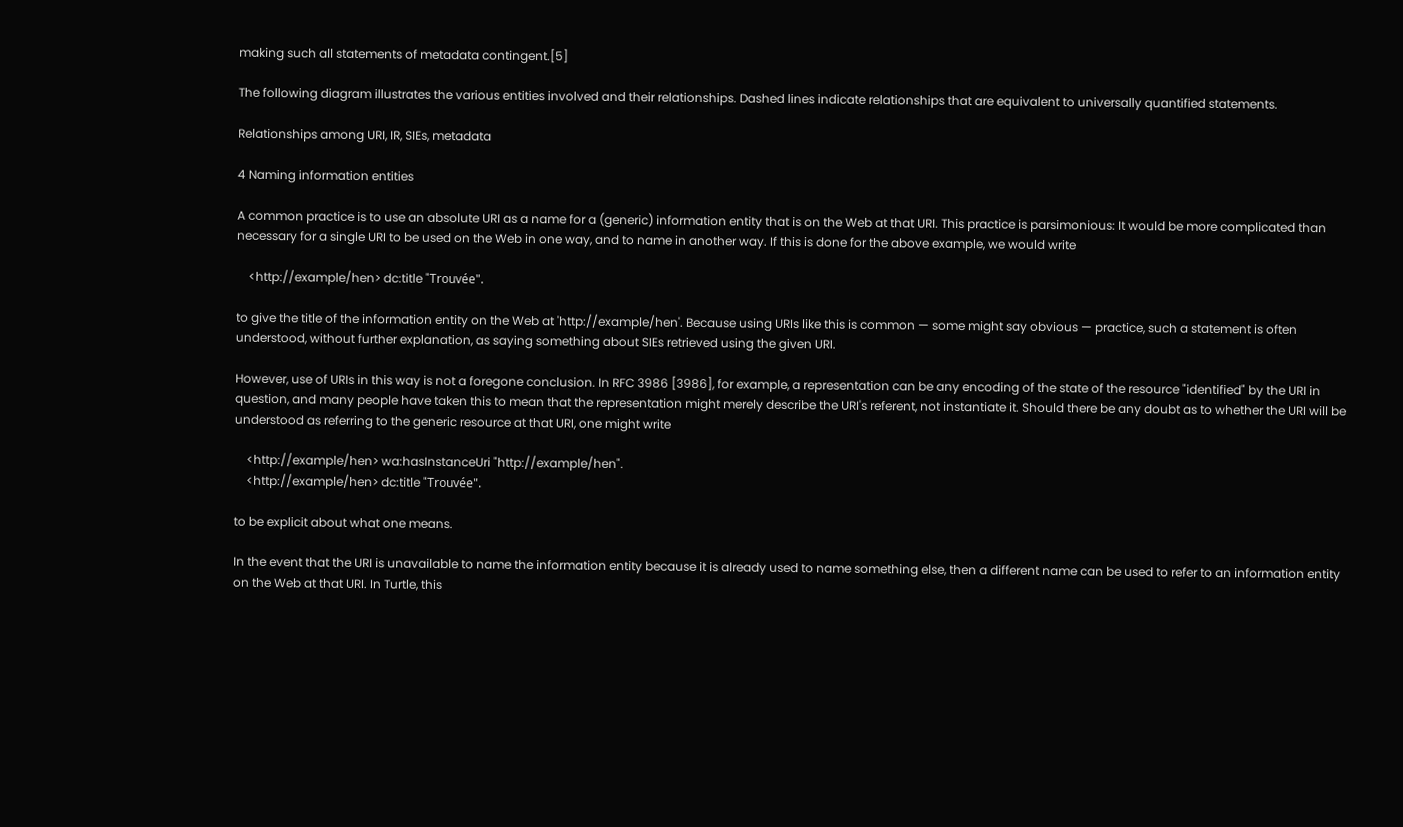making such all statements of metadata contingent.[5]

The following diagram illustrates the various entities involved and their relationships. Dashed lines indicate relationships that are equivalent to universally quantified statements.

Relationships among URI, IR, SIEs, metadata

4 Naming information entities

A common practice is to use an absolute URI as a name for a (generic) information entity that is on the Web at that URI. This practice is parsimonious: It would be more complicated than necessary for a single URI to be used on the Web in one way, and to name in another way. If this is done for the above example, we would write

    <http://example/hen> dc:title "Trouvée".

to give the title of the information entity on the Web at 'http://example/hen'. Because using URIs like this is common — some might say obvious — practice, such a statement is often understood, without further explanation, as saying something about SIEs retrieved using the given URI.

However, use of URIs in this way is not a foregone conclusion. In RFC 3986 [3986], for example, a representation can be any encoding of the state of the resource "identified" by the URI in question, and many people have taken this to mean that the representation might merely describe the URI's referent, not instantiate it. Should there be any doubt as to whether the URI will be understood as referring to the generic resource at that URI, one might write

    <http://example/hen> wa:hasInstanceUri "http://example/hen".
    <http://example/hen> dc:title "Trouvée".

to be explicit about what one means.

In the event that the URI is unavailable to name the information entity because it is already used to name something else, then a different name can be used to refer to an information entity on the Web at that URI. In Turtle, this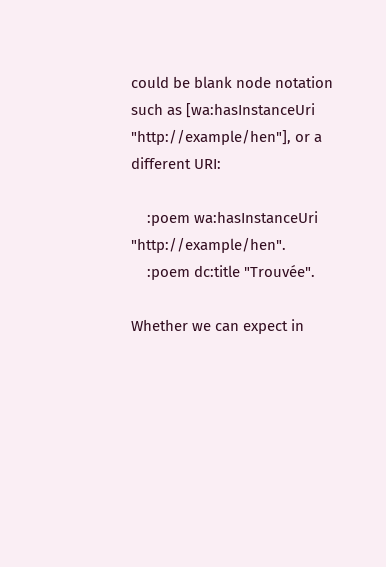could be blank node notation such as [wa:hasInstanceUri "http://example/hen"], or a different URI:

    :poem wa:hasInstanceUri "http://example/hen".
    :poem dc:title "Trouvée".

Whether we can expect in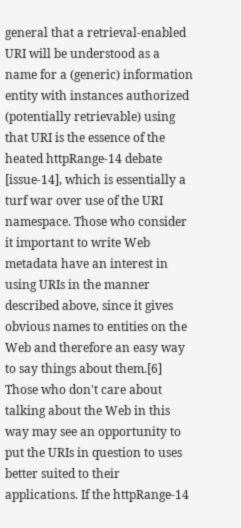general that a retrieval-enabled URI will be understood as a name for a (generic) information entity with instances authorized (potentially retrievable) using that URI is the essence of the heated httpRange-14 debate [issue-14], which is essentially a turf war over use of the URI namespace. Those who consider it important to write Web metadata have an interest in using URIs in the manner described above, since it gives obvious names to entities on the Web and therefore an easy way to say things about them.[6] Those who don't care about talking about the Web in this way may see an opportunity to put the URIs in question to uses better suited to their applications. If the httpRange-14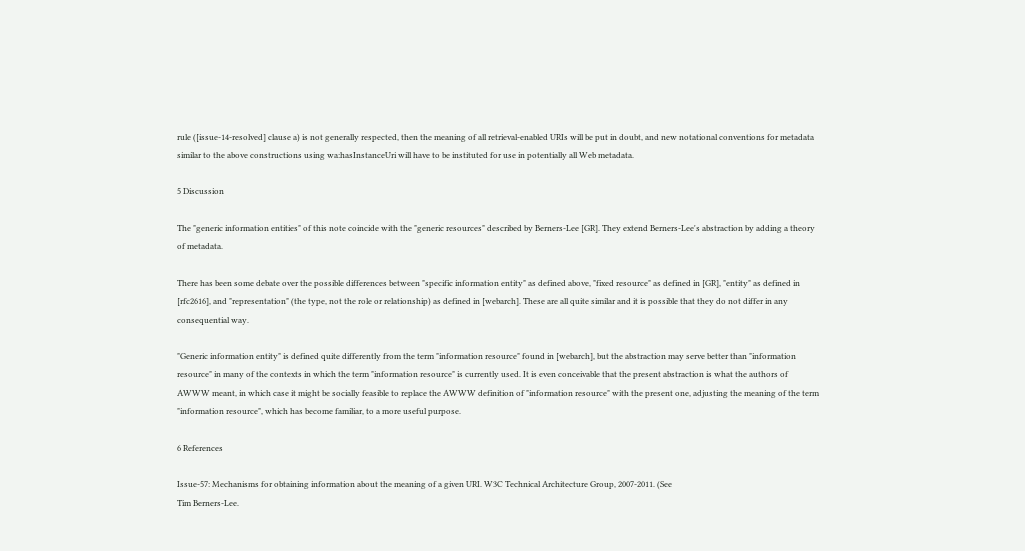rule ([issue-14-resolved] clause a) is not generally respected, then the meaning of all retrieval-enabled URIs will be put in doubt, and new notational conventions for metadata similar to the above constructions using wa:hasInstanceUri will have to be instituted for use in potentially all Web metadata.

5 Discussion

The "generic information entities" of this note coincide with the "generic resources" described by Berners-Lee [GR]. They extend Berners-Lee's abstraction by adding a theory of metadata.

There has been some debate over the possible differences between "specific information entity" as defined above, "fixed resource" as defined in [GR], "entity" as defined in [rfc2616], and "representation" (the type, not the role or relationship) as defined in [webarch]. These are all quite similar and it is possible that they do not differ in any consequential way.

"Generic information entity" is defined quite differently from the term "information resource" found in [webarch], but the abstraction may serve better than "information resource" in many of the contexts in which the term "information resource" is currently used. It is even conceivable that the present abstraction is what the authors of AWWW meant, in which case it might be socially feasible to replace the AWWW definition of "information resource" with the present one, adjusting the meaning of the term "information resource", which has become familiar, to a more useful purpose.

6 References

Issue-57: Mechanisms for obtaining information about the meaning of a given URI. W3C Technical Architecture Group, 2007-2011. (See
Tim Berners-Lee.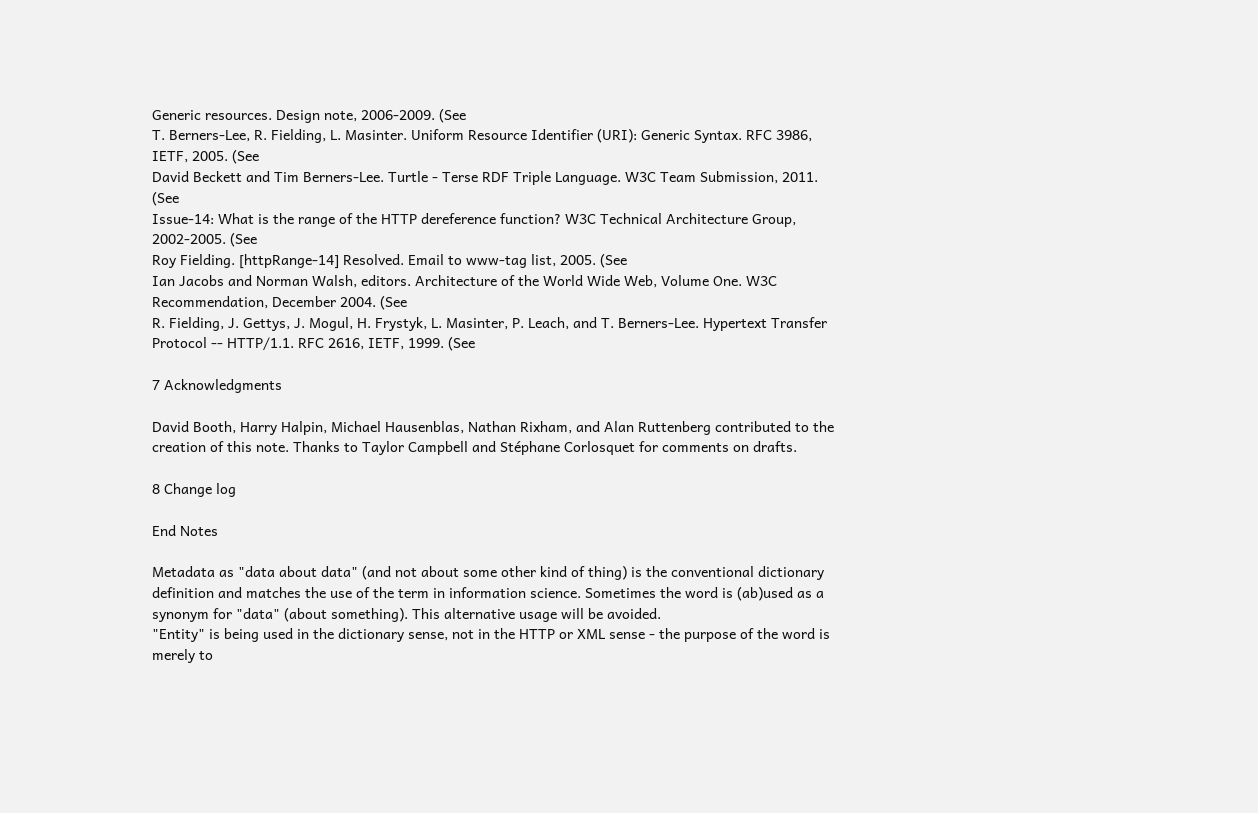Generic resources. Design note, 2006-2009. (See
T. Berners-Lee, R. Fielding, L. Masinter. Uniform Resource Identifier (URI): Generic Syntax. RFC 3986, IETF, 2005. (See
David Beckett and Tim Berners-Lee. Turtle - Terse RDF Triple Language. W3C Team Submission, 2011. (See
Issue-14: What is the range of the HTTP dereference function? W3C Technical Architecture Group, 2002-2005. (See
Roy Fielding. [httpRange-14] Resolved. Email to www-tag list, 2005. (See
Ian Jacobs and Norman Walsh, editors. Architecture of the World Wide Web, Volume One. W3C Recommendation, December 2004. (See
R. Fielding, J. Gettys, J. Mogul, H. Frystyk, L. Masinter, P. Leach, and T. Berners-Lee. Hypertext Transfer Protocol -- HTTP/1.1. RFC 2616, IETF, 1999. (See

7 Acknowledgments

David Booth, Harry Halpin, Michael Hausenblas, Nathan Rixham, and Alan Ruttenberg contributed to the creation of this note. Thanks to Taylor Campbell and Stéphane Corlosquet for comments on drafts.

8 Change log

End Notes

Metadata as "data about data" (and not about some other kind of thing) is the conventional dictionary definition and matches the use of the term in information science. Sometimes the word is (ab)used as a synonym for "data" (about something). This alternative usage will be avoided.
"Entity" is being used in the dictionary sense, not in the HTTP or XML sense - the purpose of the word is merely to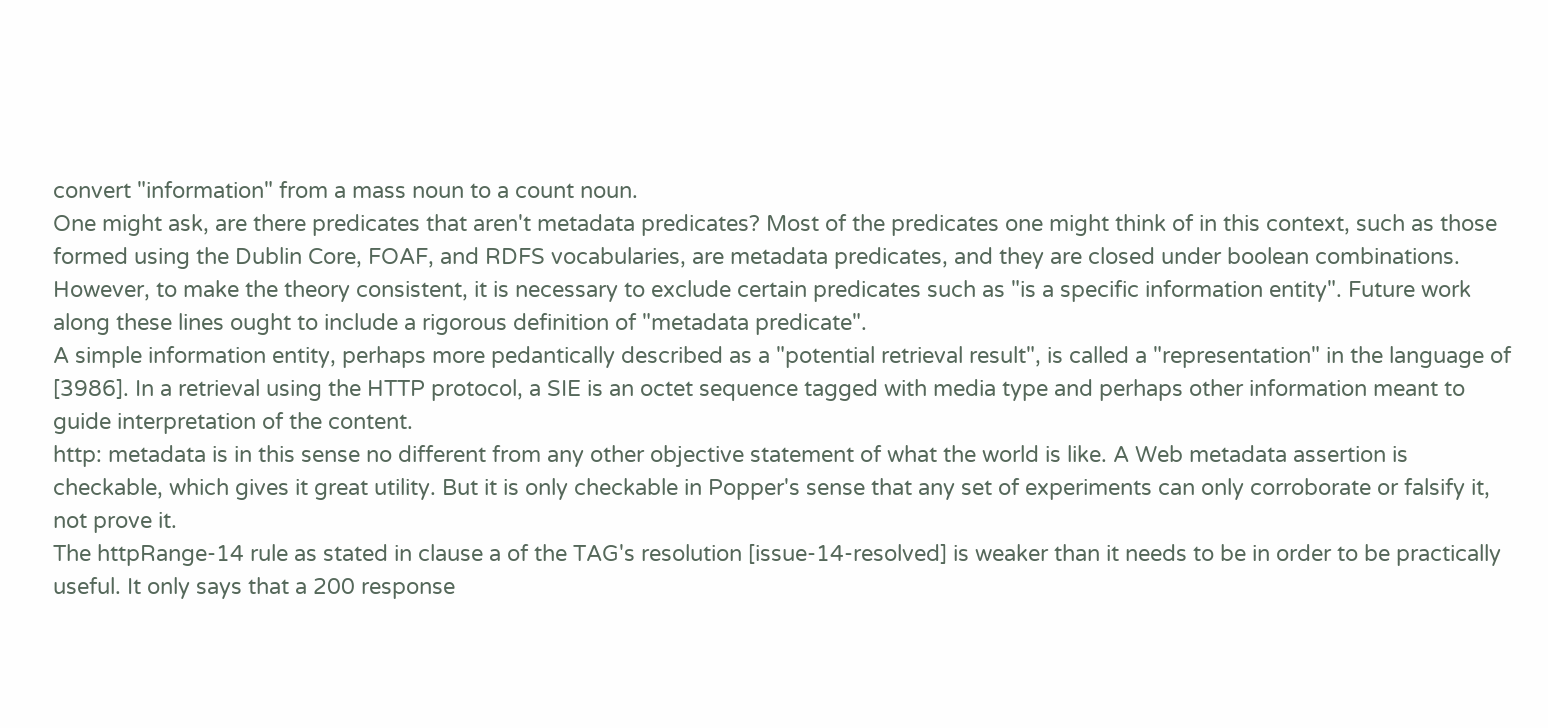convert "information" from a mass noun to a count noun.
One might ask, are there predicates that aren't metadata predicates? Most of the predicates one might think of in this context, such as those formed using the Dublin Core, FOAF, and RDFS vocabularies, are metadata predicates, and they are closed under boolean combinations. However, to make the theory consistent, it is necessary to exclude certain predicates such as "is a specific information entity". Future work along these lines ought to include a rigorous definition of "metadata predicate".
A simple information entity, perhaps more pedantically described as a "potential retrieval result", is called a "representation" in the language of [3986]. In a retrieval using the HTTP protocol, a SIE is an octet sequence tagged with media type and perhaps other information meant to guide interpretation of the content.
http: metadata is in this sense no different from any other objective statement of what the world is like. A Web metadata assertion is checkable, which gives it great utility. But it is only checkable in Popper's sense that any set of experiments can only corroborate or falsify it, not prove it.
The httpRange-14 rule as stated in clause a of the TAG's resolution [issue-14-resolved] is weaker than it needs to be in order to be practically useful. It only says that a 200 response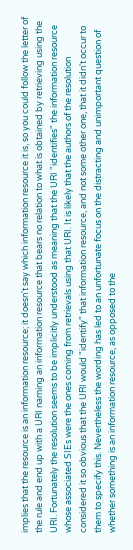implies that the resource is an information resource; it doesn't say which information resource it is, so you could follow the letter of the rule and end up with a URI naming an information resource that bears no relation to what is obtained by retrieving using the URI. Fortunately the resolution seems to be implicitly understood as meaning that the URI "identifies" the information resource whose associated SIEs were the ones coming from retrievals using that URI. It is likely that the authors of the resolution considered it so obvious that the URI would "identify" that information resource, and not some other one, that it didn't occur to them to specify this. Nevertheless the wording has led to an unfortunate focus on the distracting and unimportant question of whether something is an information resource, as opposed to the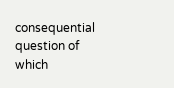consequential question of which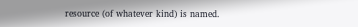resource (of whatever kind) is named.